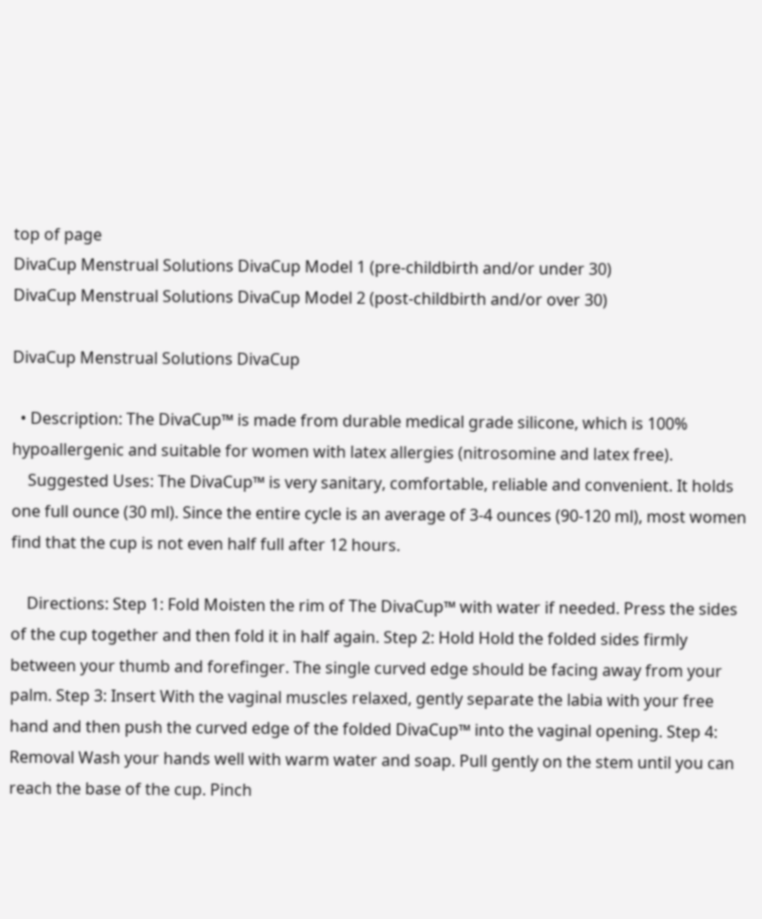top of page
DivaCup Menstrual Solutions DivaCup Model 1 (pre-childbirth and/or under 30)
DivaCup Menstrual Solutions DivaCup Model 2 (post-childbirth and/or over 30)

DivaCup Menstrual Solutions DivaCup

  • Description: The DivaCup™ is made from durable medical grade silicone, which is 100% hypoallergenic and suitable for women with latex allergies (nitrosomine and latex free).
    Suggested Uses: The DivaCup™ is very sanitary, comfortable, reliable and convenient. It holds one full ounce (30 ml). Since the entire cycle is an average of 3-4 ounces (90-120 ml), most women find that the cup is not even half full after 12 hours.

    Directions: Step 1: Fold Moisten the rim of The DivaCup™ with water if needed. Press the sides of the cup together and then fold it in half again. Step 2: Hold Hold the folded sides firmly between your thumb and forefinger. The single curved edge should be facing away from your palm. Step 3: Insert With the vaginal muscles relaxed, gently separate the labia with your free hand and then push the curved edge of the folded DivaCup™ into the vaginal opening. Step 4: Removal Wash your hands well with warm water and soap. Pull gently on the stem until you can reach the base of the cup. Pinch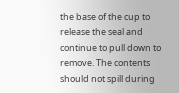the base of the cup to release the seal and continue to pull down to remove. The contents should not spill during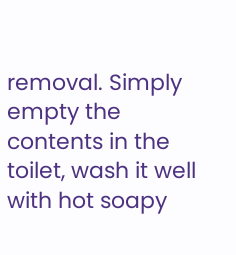removal. Simply empty the contents in the toilet, wash it well with hot soapy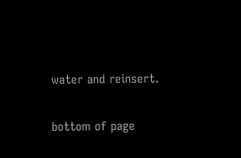water and reinsert.

bottom of page